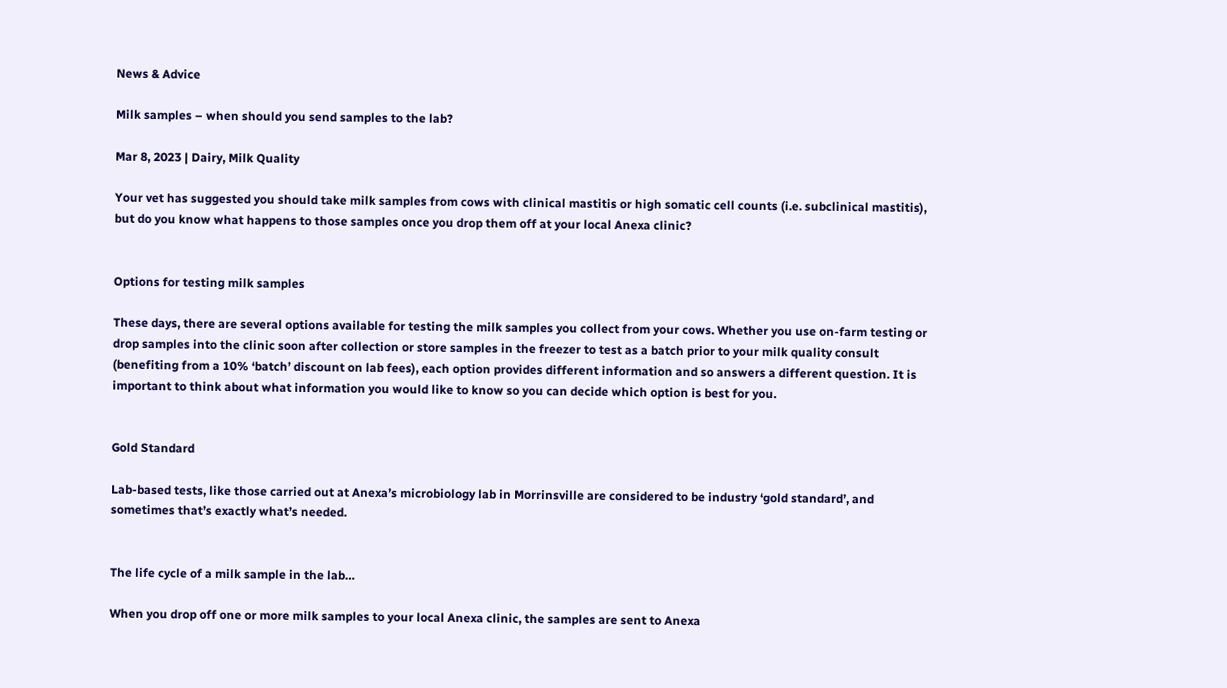News & Advice

Milk samples – when should you send samples to the lab?

Mar 8, 2023 | Dairy, Milk Quality

Your vet has suggested you should take milk samples from cows with clinical mastitis or high somatic cell counts (i.e. subclinical mastitis), but do you know what happens to those samples once you drop them off at your local Anexa clinic?


Options for testing milk samples

These days, there are several options available for testing the milk samples you collect from your cows. Whether you use on-farm testing or drop samples into the clinic soon after collection or store samples in the freezer to test as a batch prior to your milk quality consult (benefiting from a 10% ‘batch’ discount on lab fees), each option provides different information and so answers a different question. It is important to think about what information you would like to know so you can decide which option is best for you.


Gold Standard

Lab-based tests, like those carried out at Anexa’s microbiology lab in Morrinsville are considered to be industry ‘gold standard’, and sometimes that’s exactly what’s needed.


The life cycle of a milk sample in the lab…

When you drop off one or more milk samples to your local Anexa clinic, the samples are sent to Anexa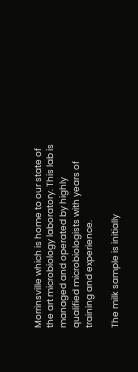Morrinsville which is home to our state of the art microbiology laboratory. This lab is managed and operated by highly qualified microbiologists with years of training and experience.

The milk sample is initially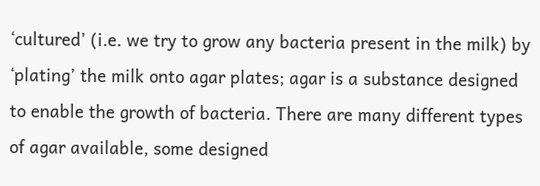‘cultured’ (i.e. we try to grow any bacteria present in the milk) by ‘plating’ the milk onto agar plates; agar is a substance designed to enable the growth of bacteria. There are many different types of agar available, some designed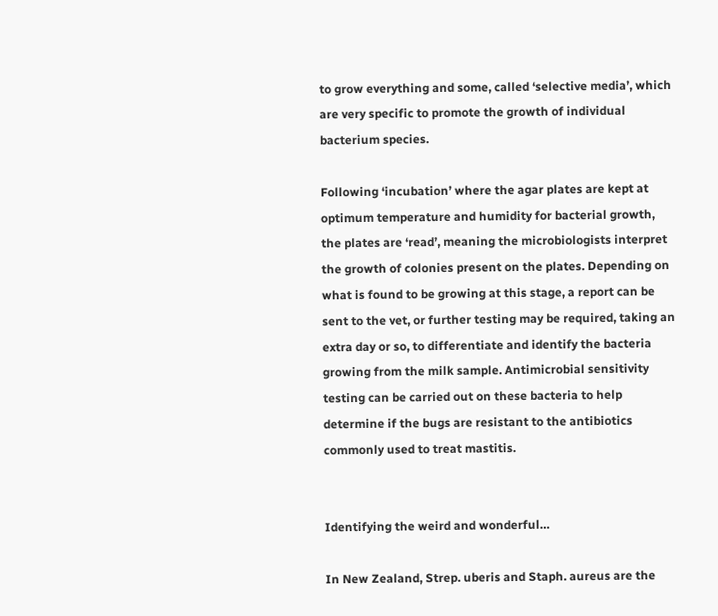to grow everything and some, called ‘selective media’, which are very specific to promote the growth of individual bacterium species.

Following ‘incubation’ where the agar plates are kept at optimum temperature and humidity for bacterial growth, the plates are ‘read’, meaning the microbiologists interpret the growth of colonies present on the plates. Depending on what is found to be growing at this stage, a report can be sent to the vet, or further testing may be required, taking an extra day or so, to differentiate and identify the bacteria growing from the milk sample. Antimicrobial sensitivity testing can be carried out on these bacteria to help determine if the bugs are resistant to the antibiotics commonly used to treat mastitis.


Identifying the weird and wonderful…

In New Zealand, Strep. uberis and Staph. aureus are the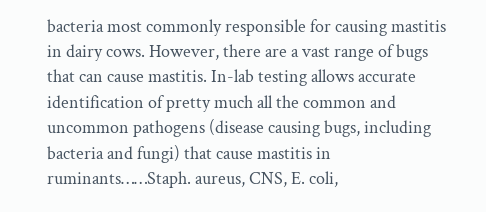bacteria most commonly responsible for causing mastitis in dairy cows. However, there are a vast range of bugs that can cause mastitis. In-lab testing allows accurate identification of pretty much all the common and uncommon pathogens (disease causing bugs, including bacteria and fungi) that cause mastitis in ruminants……Staph. aureus, CNS, E. coli,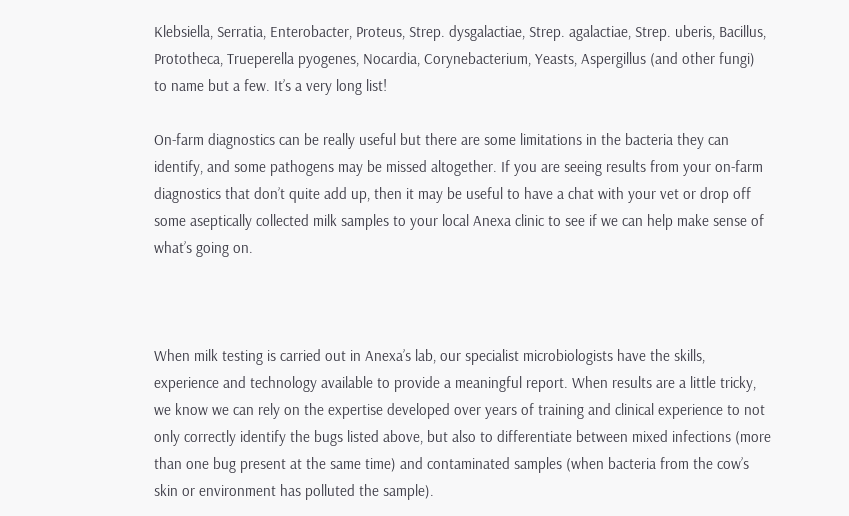Klebsiella, Serratia, Enterobacter, Proteus, Strep. dysgalactiae, Strep. agalactiae, Strep. uberis, Bacillus, Prototheca, Trueperella pyogenes, Nocardia, Corynebacterium, Yeasts, Aspergillus (and other fungi) to name but a few. It’s a very long list!

On-farm diagnostics can be really useful but there are some limitations in the bacteria they can identify, and some pathogens may be missed altogether. If you are seeing results from your on-farm diagnostics that don’t quite add up, then it may be useful to have a chat with your vet or drop off some aseptically collected milk samples to your local Anexa clinic to see if we can help make sense of what’s going on.



When milk testing is carried out in Anexa’s lab, our specialist microbiologists have the skills, experience and technology available to provide a meaningful report. When results are a little tricky, we know we can rely on the expertise developed over years of training and clinical experience to not only correctly identify the bugs listed above, but also to differentiate between mixed infections (more than one bug present at the same time) and contaminated samples (when bacteria from the cow’s skin or environment has polluted the sample).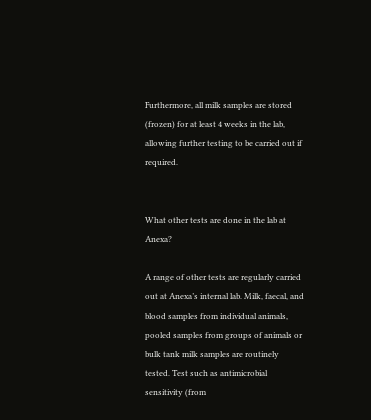Furthermore, all milk samples are stored (frozen) for at least 4 weeks in the lab, allowing further testing to be carried out if required.


What other tests are done in the lab at Anexa?

A range of other tests are regularly carried out at Anexa’s internal lab. Milk, faecal, and blood samples from individual animals, pooled samples from groups of animals or bulk tank milk samples are routinely tested. Test such as antimicrobial sensitivity (from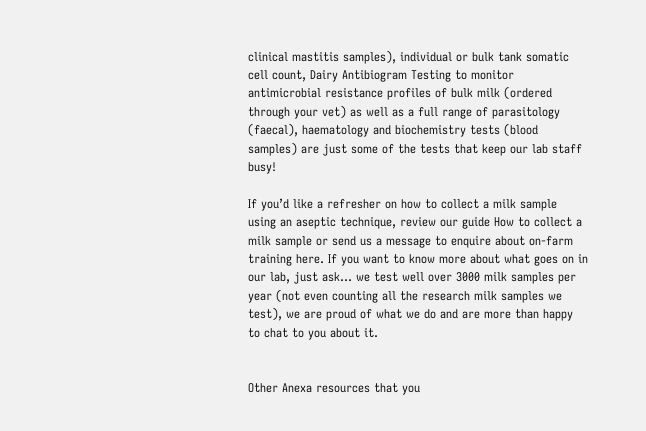clinical mastitis samples), individual or bulk tank somatic cell count, Dairy Antibiogram Testing to monitor antimicrobial resistance profiles of bulk milk (ordered through your vet) as well as a full range of parasitology (faecal), haematology and biochemistry tests (blood samples) are just some of the tests that keep our lab staff busy!

If you’d like a refresher on how to collect a milk sample using an aseptic technique, review our guide How to collect a milk sample or send us a message to enquire about on-farm training here. If you want to know more about what goes on in our lab, just ask… we test well over 3000 milk samples per year (not even counting all the research milk samples we test), we are proud of what we do and are more than happy to chat to you about it.


Other Anexa resources that you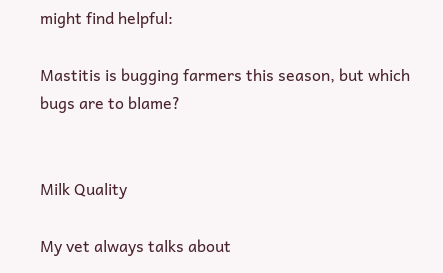might find helpful:

Mastitis is bugging farmers this season, but which bugs are to blame?


Milk Quality

My vet always talks about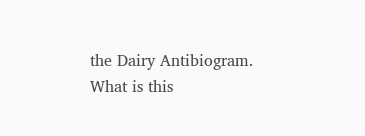the Dairy Antibiogram. What is this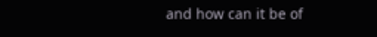and how can it be of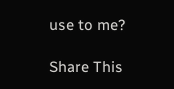use to me?

Share This